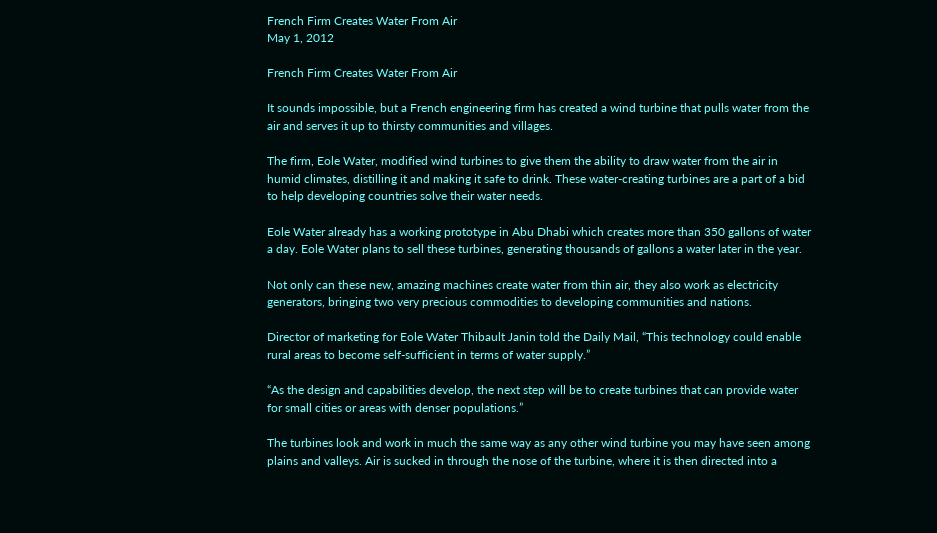French Firm Creates Water From Air
May 1, 2012

French Firm Creates Water From Air

It sounds impossible, but a French engineering firm has created a wind turbine that pulls water from the air and serves it up to thirsty communities and villages.

The firm, Eole Water, modified wind turbines to give them the ability to draw water from the air in humid climates, distilling it and making it safe to drink. These water-creating turbines are a part of a bid to help developing countries solve their water needs.

Eole Water already has a working prototype in Abu Dhabi which creates more than 350 gallons of water a day. Eole Water plans to sell these turbines, generating thousands of gallons a water later in the year.

Not only can these new, amazing machines create water from thin air, they also work as electricity generators, bringing two very precious commodities to developing communities and nations.

Director of marketing for Eole Water Thibault Janin told the Daily Mail, “This technology could enable rural areas to become self-sufficient in terms of water supply.”

“As the design and capabilities develop, the next step will be to create turbines that can provide water for small cities or areas with denser populations.”

The turbines look and work in much the same way as any other wind turbine you may have seen among plains and valleys. Air is sucked in through the nose of the turbine, where it is then directed into a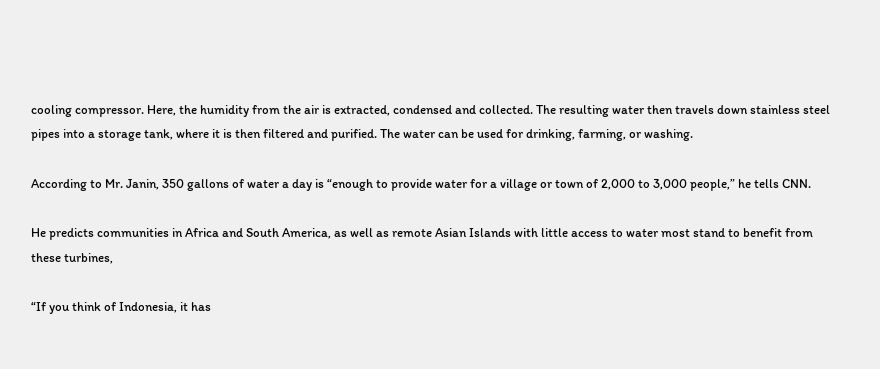cooling compressor. Here, the humidity from the air is extracted, condensed and collected. The resulting water then travels down stainless steel pipes into a storage tank, where it is then filtered and purified. The water can be used for drinking, farming, or washing.

According to Mr. Janin, 350 gallons of water a day is “enough to provide water for a village or town of 2,000 to 3,000 people,” he tells CNN.

He predicts communities in Africa and South America, as well as remote Asian Islands with little access to water most stand to benefit from these turbines,

“If you think of Indonesia, it has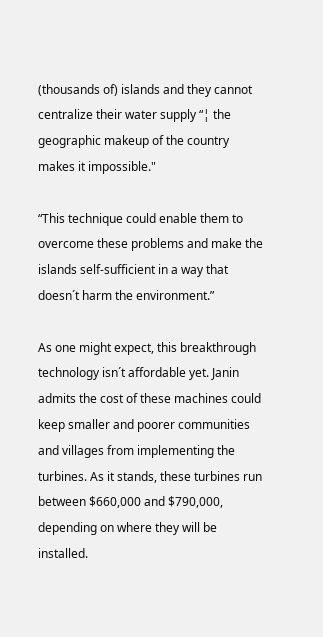(thousands of) islands and they cannot centralize their water supply “¦ the geographic makeup of the country makes it impossible."

“This technique could enable them to overcome these problems and make the islands self-sufficient in a way that doesn´t harm the environment.”

As one might expect, this breakthrough technology isn´t affordable yet. Janin admits the cost of these machines could keep smaller and poorer communities and villages from implementing the turbines. As it stands, these turbines run between $660,000 and $790,000, depending on where they will be installed.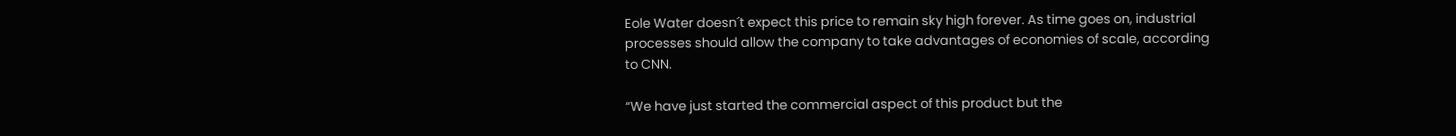Eole Water doesn´t expect this price to remain sky high forever. As time goes on, industrial processes should allow the company to take advantages of economies of scale, according to CNN.

“We have just started the commercial aspect of this product but the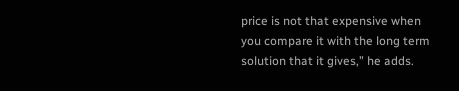price is not that expensive when you compare it with the long term solution that it gives,” he adds.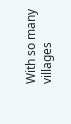With so many villages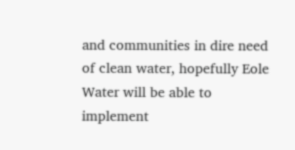and communities in dire need of clean water, hopefully Eole Water will be able to implement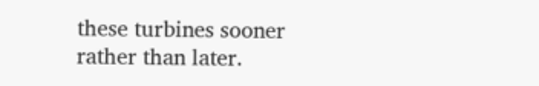these turbines sooner rather than later.